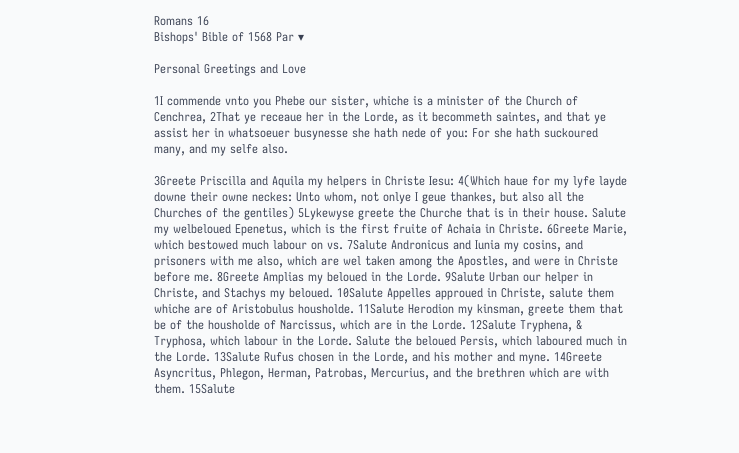Romans 16
Bishops' Bible of 1568 Par ▾

Personal Greetings and Love

1I commende vnto you Phebe our sister, whiche is a minister of the Church of Cenchrea, 2That ye receaue her in the Lorde, as it becommeth saintes, and that ye assist her in whatsoeuer busynesse she hath nede of you: For she hath suckoured many, and my selfe also.

3Greete Priscilla and Aquila my helpers in Christe Iesu: 4(Which haue for my lyfe layde downe their owne neckes: Unto whom, not onlye I geue thankes, but also all the Churches of the gentiles) 5Lykewyse greete the Churche that is in their house. Salute my welbeloued Epenetus, which is the first fruite of Achaia in Christe. 6Greete Marie, which bestowed much labour on vs. 7Salute Andronicus and Iunia my cosins, and prisoners with me also, which are wel taken among the Apostles, and were in Christe before me. 8Greete Amplias my beloued in the Lorde. 9Salute Urban our helper in Christe, and Stachys my beloued. 10Salute Appelles approued in Christe, salute them whiche are of Aristobulus housholde. 11Salute Herodion my kinsman, greete them that be of the housholde of Narcissus, which are in the Lorde. 12Salute Tryphena, & Tryphosa, which labour in the Lorde. Salute the beloued Persis, which laboured much in the Lorde. 13Salute Rufus chosen in the Lorde, and his mother and myne. 14Greete Asyncritus, Phlegon, Herman, Patrobas, Mercurius, and the brethren which are with them. 15Salute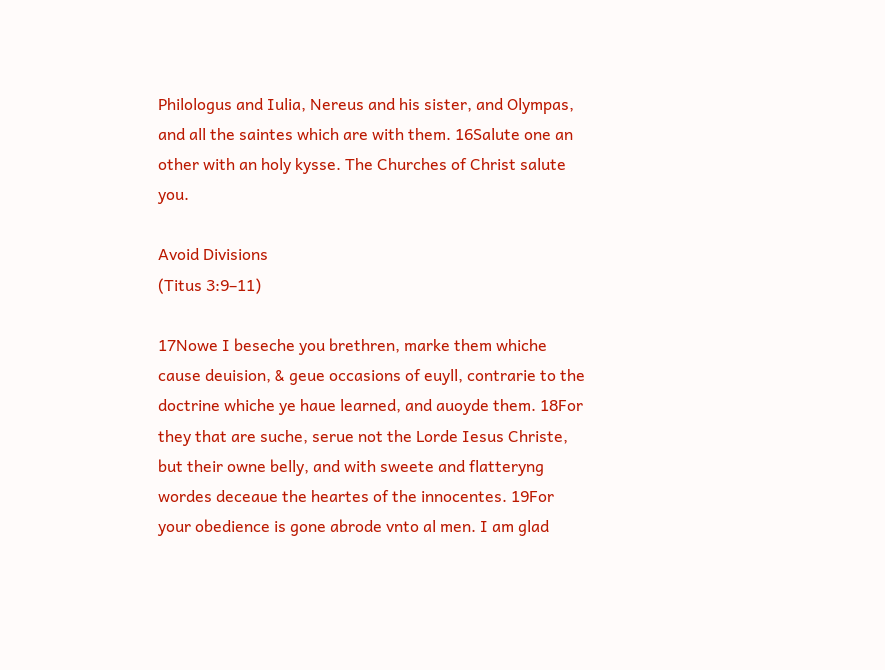Philologus and Iulia, Nereus and his sister, and Olympas, and all the saintes which are with them. 16Salute one an other with an holy kysse. The Churches of Christ salute you.

Avoid Divisions
(Titus 3:9–11)

17Nowe I beseche you brethren, marke them whiche cause deuision, & geue occasions of euyll, contrarie to the doctrine whiche ye haue learned, and auoyde them. 18For they that are suche, serue not the Lorde Iesus Christe, but their owne belly, and with sweete and flatteryng wordes deceaue the heartes of the innocentes. 19For your obedience is gone abrode vnto al men. I am glad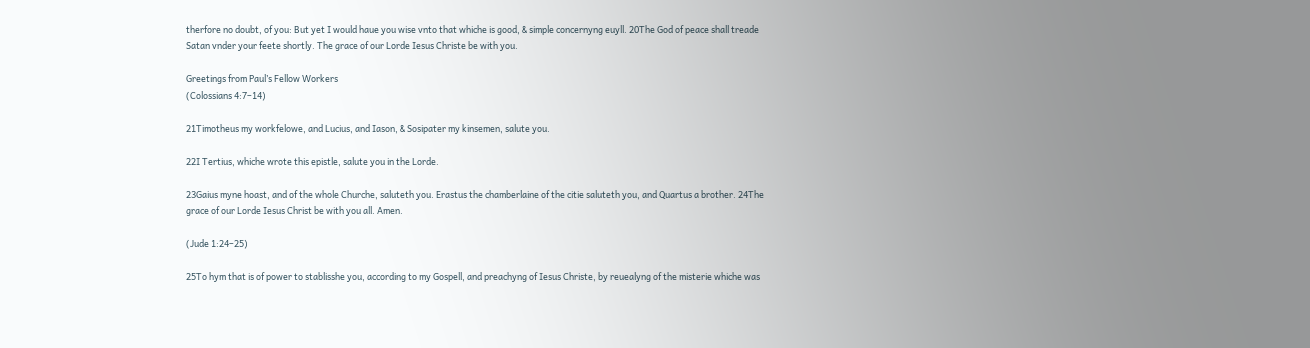therfore no doubt, of you: But yet I would haue you wise vnto that whiche is good, & simple concernyng euyll. 20The God of peace shall treade Satan vnder your feete shortly. The grace of our Lorde Iesus Christe be with you.

Greetings from Paul’s Fellow Workers
(Colossians 4:7–14)

21Timotheus my workfelowe, and Lucius, and Iason, & Sosipater my kinsemen, salute you.

22I Tertius, whiche wrote this epistle, salute you in the Lorde.

23Gaius myne hoast, and of the whole Churche, saluteth you. Erastus the chamberlaine of the citie saluteth you, and Quartus a brother. 24The grace of our Lorde Iesus Christ be with you all. Amen.

(Jude 1:24–25)

25To hym that is of power to stablisshe you, according to my Gospell, and preachyng of Iesus Christe, by reuealyng of the misterie whiche was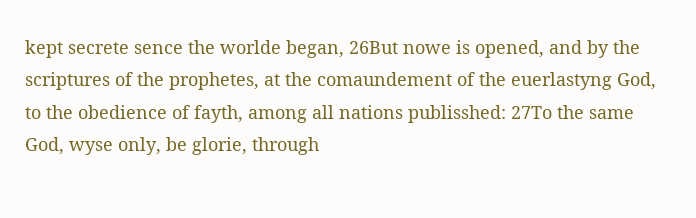kept secrete sence the worlde began, 26But nowe is opened, and by the scriptures of the prophetes, at the comaundement of the euerlastyng God, to the obedience of fayth, among all nations publisshed: 27To the same God, wyse only, be glorie, through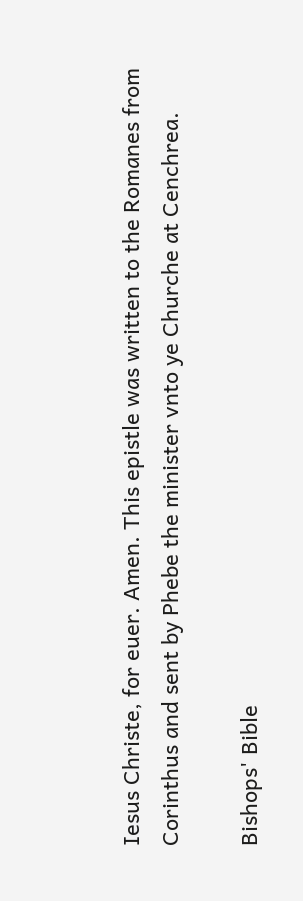Iesus Christe, for euer. Amen. This epistle was written to the Romanes from Corinthus and sent by Phebe the minister vnto ye Churche at Cenchrea.

Bishops' Bible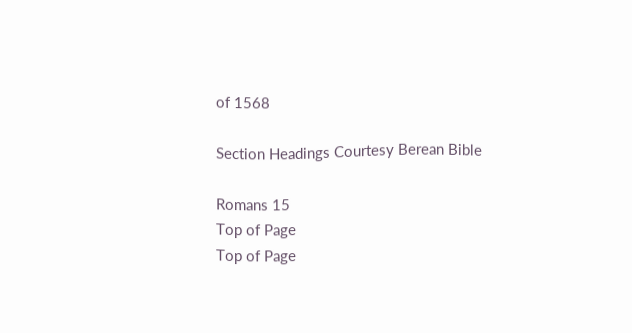of 1568

Section Headings Courtesy Berean Bible

Romans 15
Top of Page
Top of Page